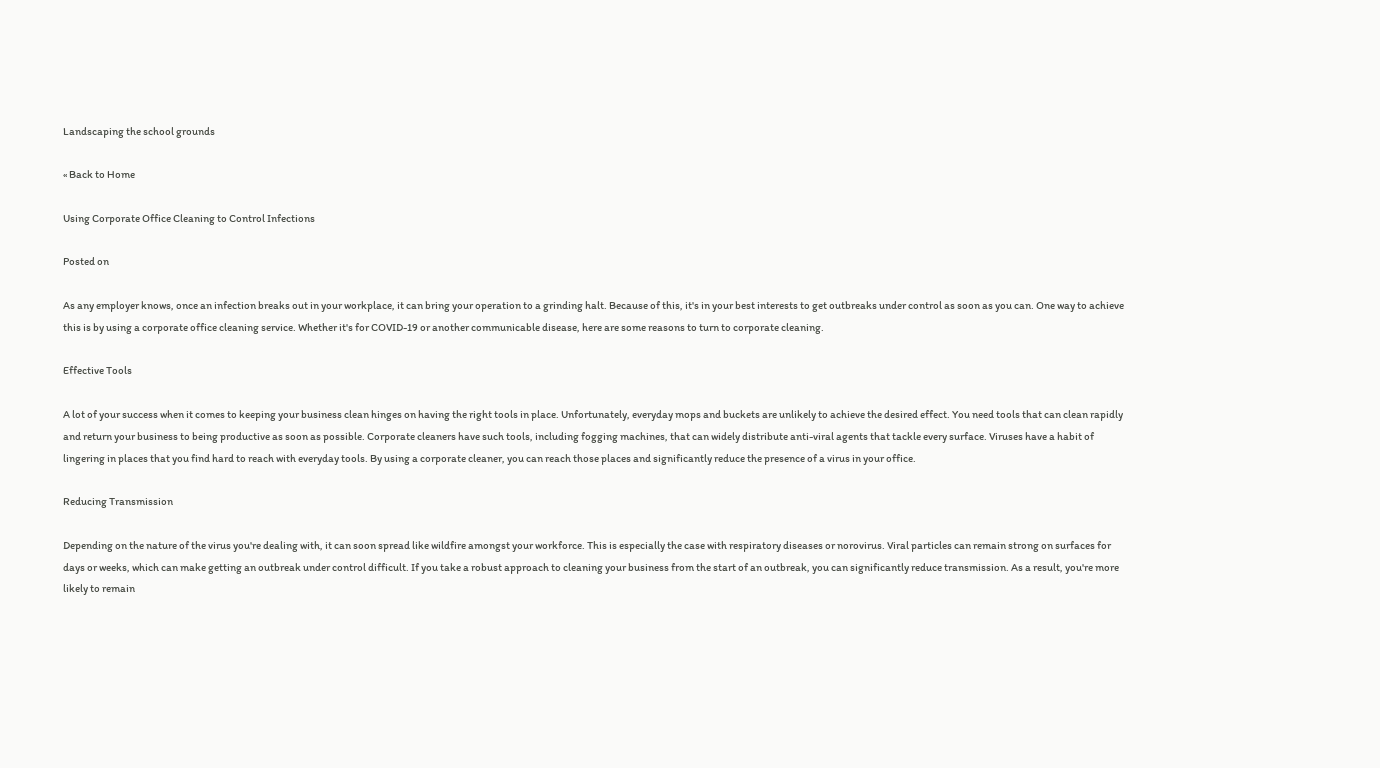Landscaping the school grounds

« Back to Home

Using Corporate Office Cleaning to Control Infections

Posted on

As any employer knows, once an infection breaks out in your workplace, it can bring your operation to a grinding halt. Because of this, it's in your best interests to get outbreaks under control as soon as you can. One way to achieve this is by using a corporate office cleaning service. Whether it's for COVID-19 or another communicable disease, here are some reasons to turn to corporate cleaning.

Effective Tools

A lot of your success when it comes to keeping your business clean hinges on having the right tools in place. Unfortunately, everyday mops and buckets are unlikely to achieve the desired effect. You need tools that can clean rapidly and return your business to being productive as soon as possible. Corporate cleaners have such tools, including fogging machines, that can widely distribute anti-viral agents that tackle every surface. Viruses have a habit of lingering in places that you find hard to reach with everyday tools. By using a corporate cleaner, you can reach those places and significantly reduce the presence of a virus in your office.

Reducing Transmission

Depending on the nature of the virus you're dealing with, it can soon spread like wildfire amongst your workforce. This is especially the case with respiratory diseases or norovirus. Viral particles can remain strong on surfaces for days or weeks, which can make getting an outbreak under control difficult. If you take a robust approach to cleaning your business from the start of an outbreak, you can significantly reduce transmission. As a result, you're more likely to remain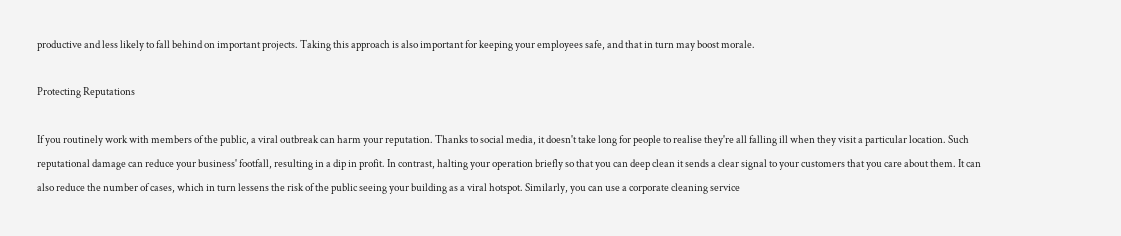productive and less likely to fall behind on important projects. Taking this approach is also important for keeping your employees safe, and that in turn may boost morale.

Protecting Reputations

If you routinely work with members of the public, a viral outbreak can harm your reputation. Thanks to social media, it doesn't take long for people to realise they're all falling ill when they visit a particular location. Such reputational damage can reduce your business' footfall, resulting in a dip in profit. In contrast, halting your operation briefly so that you can deep clean it sends a clear signal to your customers that you care about them. It can also reduce the number of cases, which in turn lessens the risk of the public seeing your building as a viral hotspot. Similarly, you can use a corporate cleaning service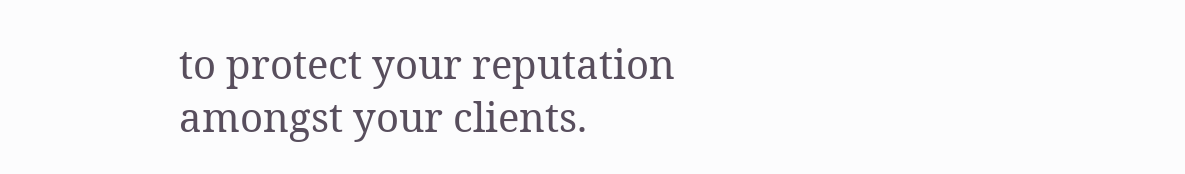to protect your reputation amongst your clients.